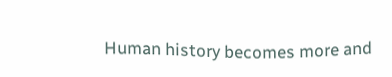Human history becomes more and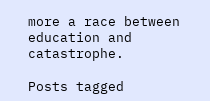more a race between education and catastrophe.

Posts tagged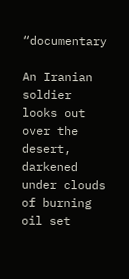“documentary

An Iranian soldier looks out over the desert, darkened under clouds of burning oil set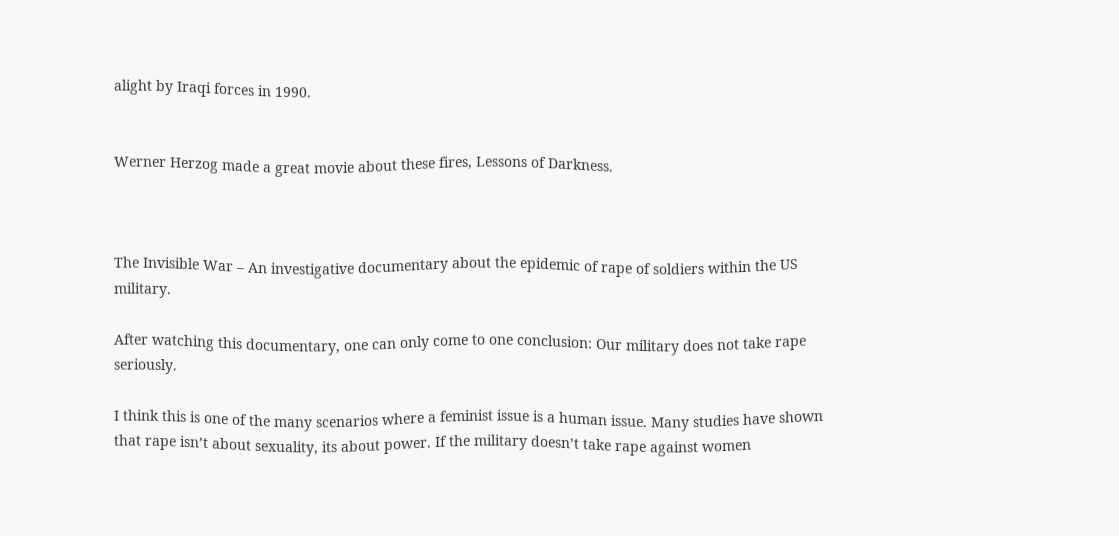alight by Iraqi forces in 1990.


Werner Herzog made a great movie about these fires, Lessons of Darkness.



The Invisible War – An investigative documentary about the epidemic of rape of soldiers within the US military.

After watching this documentary, one can only come to one conclusion: Our military does not take rape seriously.

I think this is one of the many scenarios where a feminist issue is a human issue. Many studies have shown that rape isn’t about sexuality, its about power. If the military doesn’t take rape against women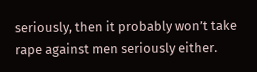seriously, then it probably won’t take rape against men seriously either.